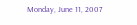Monday, June 11, 2007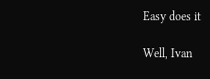Easy does it

Well, Ivan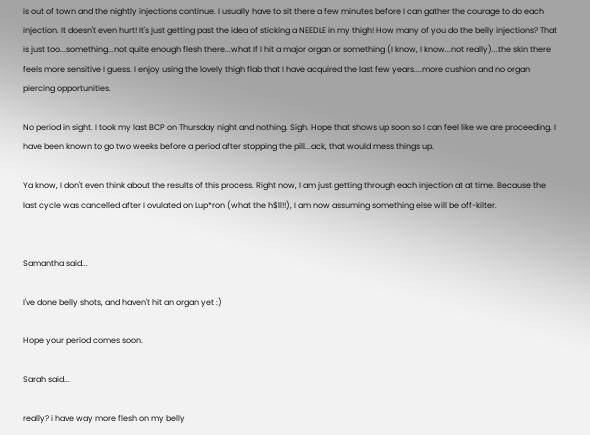is out of town and the nightly injections continue. I usually have to sit there a few minutes before I can gather the courage to do each injection. It doesn't even hurt! It's just getting past the idea of sticking a NEEDLE in my thigh! How many of you do the belly injections? That is just too...something...not quite enough flesh there...what If I hit a major organ or something (I know, I know...not really)...the skin there feels more sensitive I guess. I enjoy using the lovely thigh flab that I have acquired the last few years....more cushion and no organ piercing opportunities.

No period in sight. I took my last BCP on Thursday night and nothing. Sigh. Hope that shows up soon so I can feel like we are proceeding. I have been known to go two weeks before a period after stopping the pill...ack, that would mess things up.

Ya know, I don't even think about the results of this process. Right now, I am just getting through each injection at at time. Because the last cycle was cancelled after I ovulated on Lup*ron (what the h$ll!!), I am now assuming something else will be off-kilter.


Samantha said...

I've done belly shots, and haven't hit an organ yet :)

Hope your period comes soon.

Sarah said...

really? i have way more flesh on my belly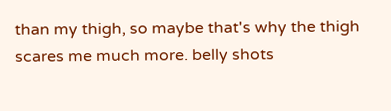than my thigh, so maybe that's why the thigh scares me much more. belly shots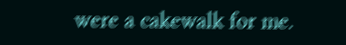were a cakewalk for me.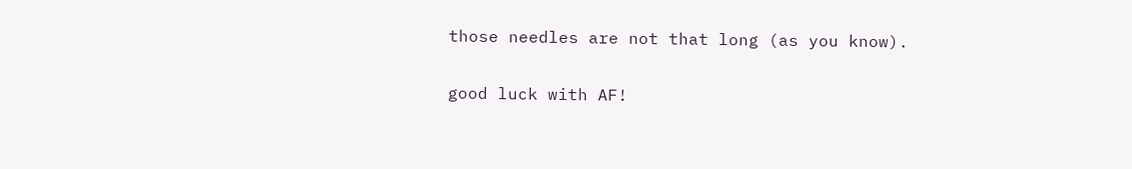those needles are not that long (as you know).

good luck with AF!